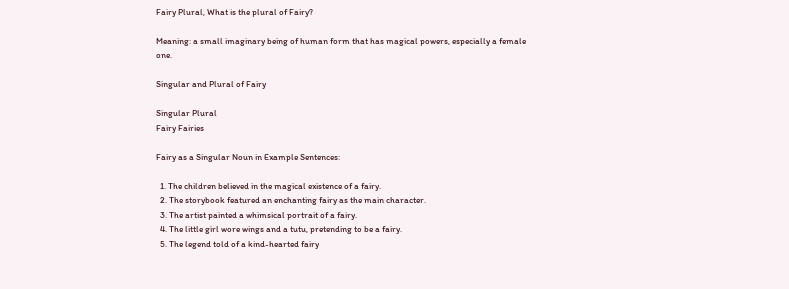Fairy Plural, What is the plural of Fairy?

Meaning: a small imaginary being of human form that has magical powers, especially a female one.

Singular and Plural of Fairy

Singular Plural
Fairy Fairies

Fairy as a Singular Noun in Example Sentences:

  1. The children believed in the magical existence of a fairy.
  2. The storybook featured an enchanting fairy as the main character.
  3. The artist painted a whimsical portrait of a fairy.
  4. The little girl wore wings and a tutu, pretending to be a fairy.
  5. The legend told of a kind-hearted fairy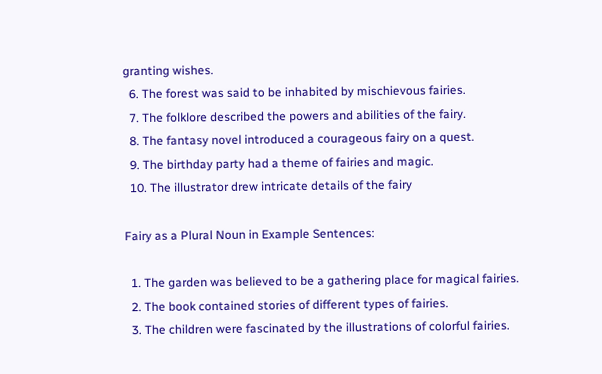granting wishes.
  6. The forest was said to be inhabited by mischievous fairies.
  7. The folklore described the powers and abilities of the fairy.
  8. The fantasy novel introduced a courageous fairy on a quest.
  9. The birthday party had a theme of fairies and magic.
  10. The illustrator drew intricate details of the fairy

Fairy as a Plural Noun in Example Sentences:

  1. The garden was believed to be a gathering place for magical fairies.
  2. The book contained stories of different types of fairies.
  3. The children were fascinated by the illustrations of colorful fairies.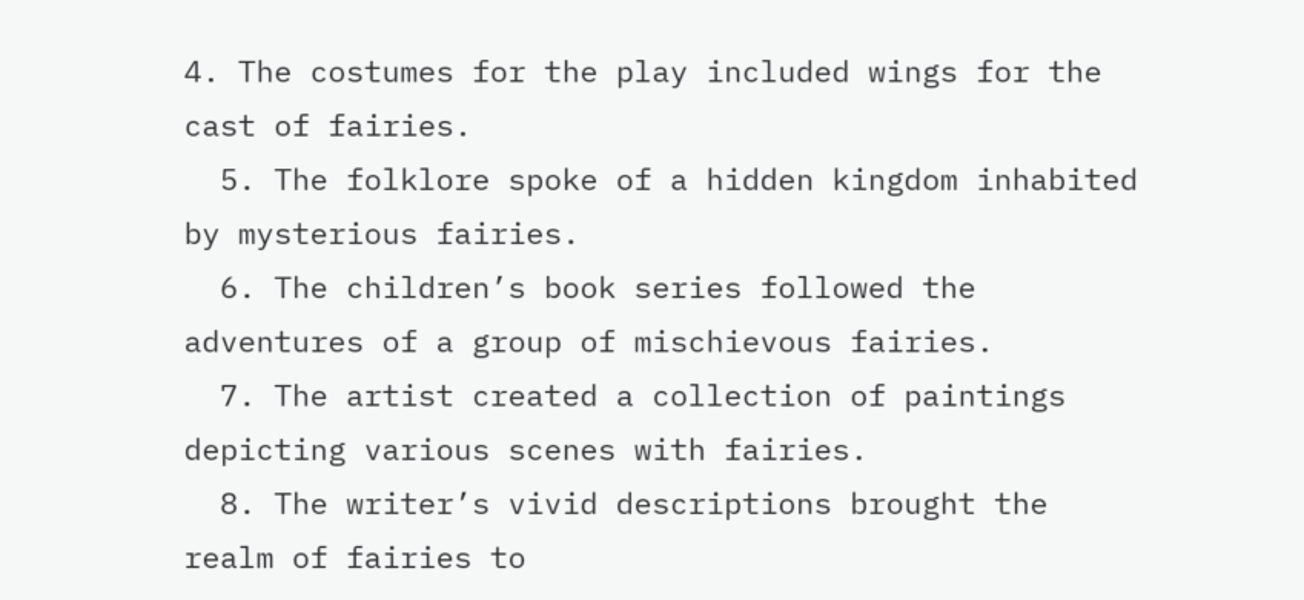4. The costumes for the play included wings for the cast of fairies.
  5. The folklore spoke of a hidden kingdom inhabited by mysterious fairies.
  6. The children’s book series followed the adventures of a group of mischievous fairies.
  7. The artist created a collection of paintings depicting various scenes with fairies.
  8. The writer’s vivid descriptions brought the realm of fairies to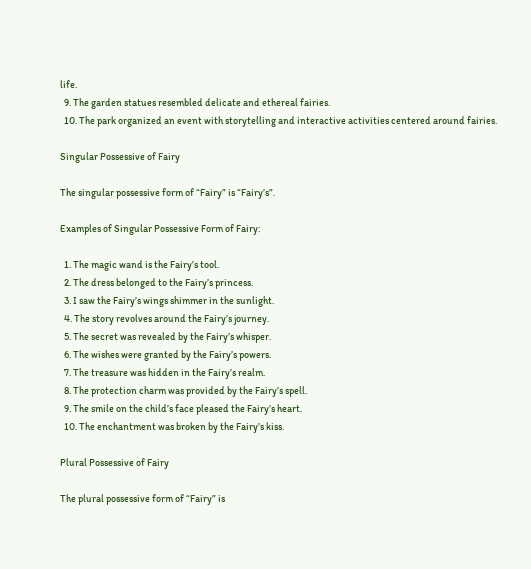life.
  9. The garden statues resembled delicate and ethereal fairies.
  10. The park organized an event with storytelling and interactive activities centered around fairies.

Singular Possessive of Fairy

The singular possessive form of “Fairy” is “Fairy’s”.

Examples of Singular Possessive Form of Fairy:

  1. The magic wand is the Fairy’s tool.
  2. The dress belonged to the Fairy’s princess.
  3. I saw the Fairy’s wings shimmer in the sunlight.
  4. The story revolves around the Fairy’s journey.
  5. The secret was revealed by the Fairy’s whisper.
  6. The wishes were granted by the Fairy’s powers.
  7. The treasure was hidden in the Fairy’s realm.
  8. The protection charm was provided by the Fairy’s spell.
  9. The smile on the child’s face pleased the Fairy’s heart.
  10. The enchantment was broken by the Fairy’s kiss.

Plural Possessive of Fairy

The plural possessive form of “Fairy” is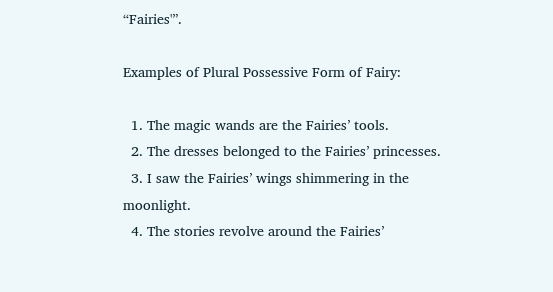“Fairies'”.

Examples of Plural Possessive Form of Fairy:

  1. The magic wands are the Fairies’ tools.
  2. The dresses belonged to the Fairies’ princesses.
  3. I saw the Fairies’ wings shimmering in the moonlight.
  4. The stories revolve around the Fairies’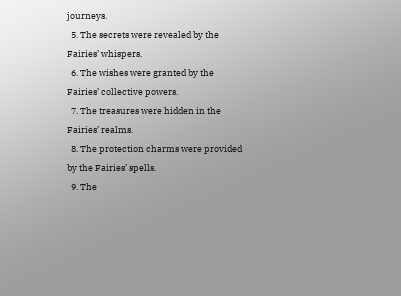journeys.
  5. The secrets were revealed by the Fairies’ whispers.
  6. The wishes were granted by the Fairies’ collective powers.
  7. The treasures were hidden in the Fairies’ realms.
  8. The protection charms were provided by the Fairies’ spells.
  9. The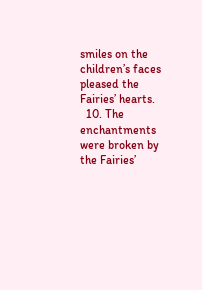smiles on the children’s faces pleased the Fairies’ hearts.
  10. The enchantments were broken by the Fairies’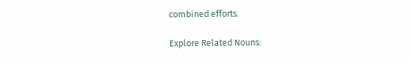combined efforts.

Explore Related Nouns: